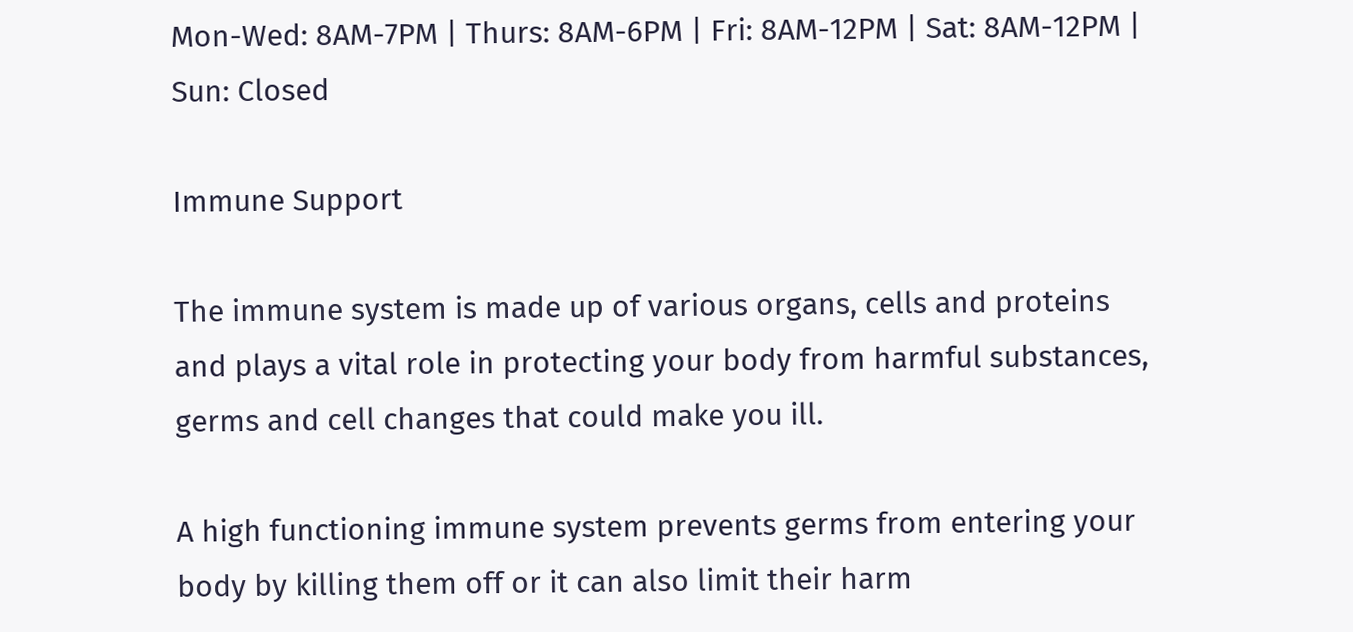Mon-Wed: 8AM-7PM | Thurs: 8AM-6PM | Fri: 8AM-12PM | Sat: 8AM-12PM | Sun: Closed

Immune Support

The immune system is made up of various organs, cells and proteins and plays a vital role in protecting your body from harmful substances, germs and cell changes that could make you ill.

A high functioning immune system prevents germs from entering your body by killing them off or it can also limit their harm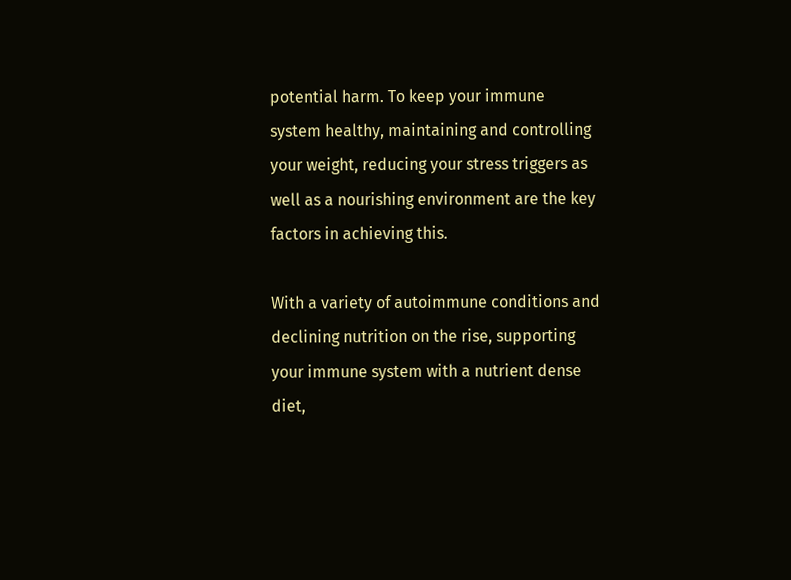potential harm. To keep your immune system healthy, maintaining and controlling your weight, reducing your stress triggers as well as a nourishing environment are the key factors in achieving this.

With a variety of autoimmune conditions and declining nutrition on the rise, supporting your immune system with a nutrient dense diet,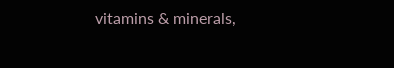vitamins & minerals,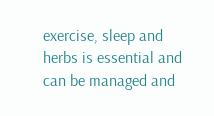exercise, sleep and herbs is essential and can be managed and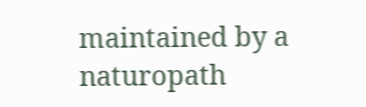maintained by a naturopath